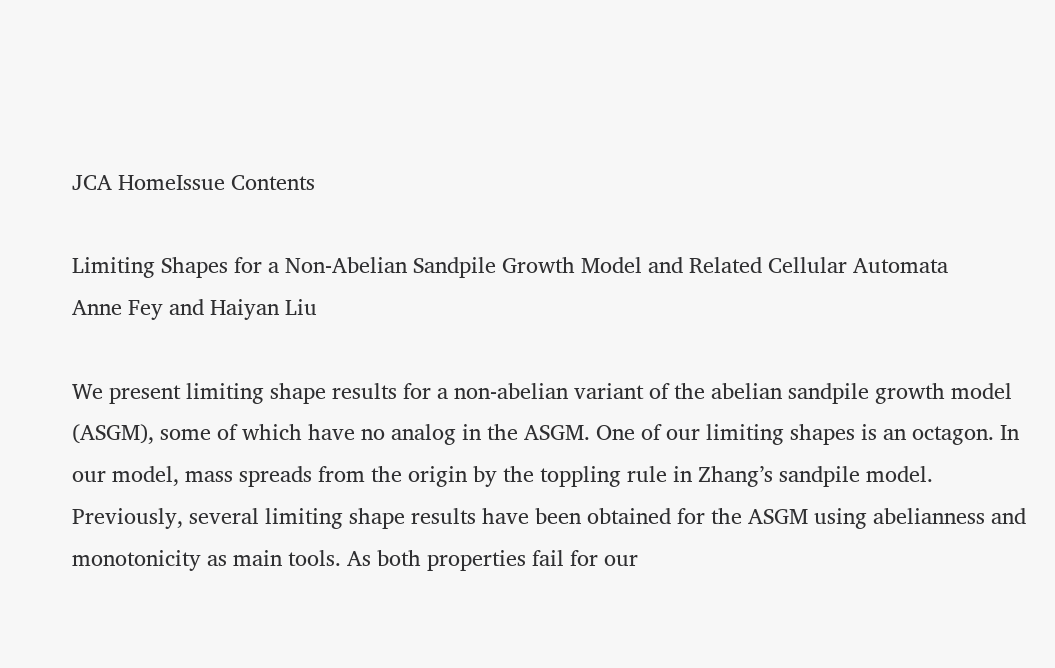JCA HomeIssue Contents

Limiting Shapes for a Non-Abelian Sandpile Growth Model and Related Cellular Automata
Anne Fey and Haiyan Liu

We present limiting shape results for a non-abelian variant of the abelian sandpile growth model (ASGM), some of which have no analog in the ASGM. One of our limiting shapes is an octagon. In our model, mass spreads from the origin by the toppling rule in Zhang’s sandpile model. Previously, several limiting shape results have been obtained for the ASGM using abelianness and monotonicity as main tools. As both properties fail for our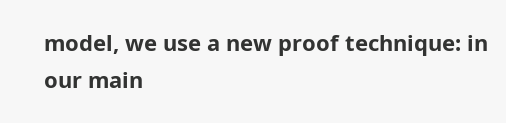model, we use a new proof technique: in our main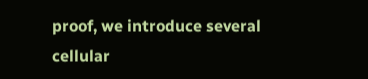proof, we introduce several cellular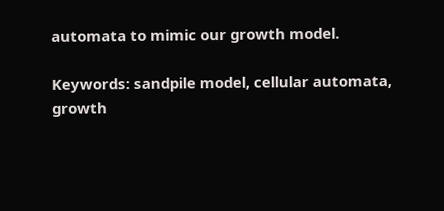automata to mimic our growth model.

Keywords: sandpile model, cellular automata, growth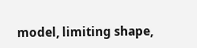model, limiting shape,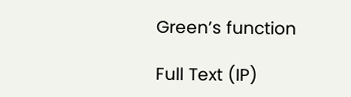Green’s function

Full Text (IP)